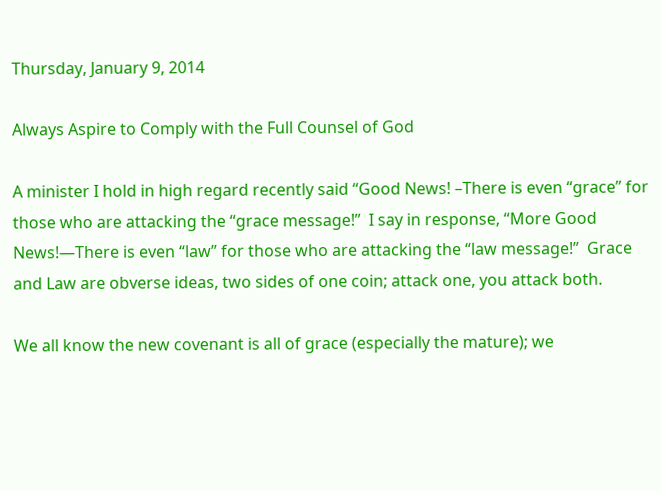Thursday, January 9, 2014

Always Aspire to Comply with the Full Counsel of God

A minister I hold in high regard recently said “Good News! –There is even “grace” for those who are attacking the “grace message!”  I say in response, “More Good News!—There is even “law” for those who are attacking the “law message!”  Grace and Law are obverse ideas, two sides of one coin; attack one, you attack both.

We all know the new covenant is all of grace (especially the mature); we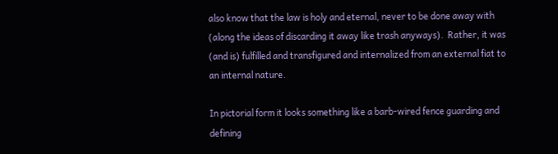also know that the law is holy and eternal, never to be done away with (along the ideas of discarding it away like trash anyways).  Rather, it was (and is) fulfilled and transfigured and internalized from an external fiat to an internal nature.

In pictorial form it looks something like a barb-wired fence guarding and defining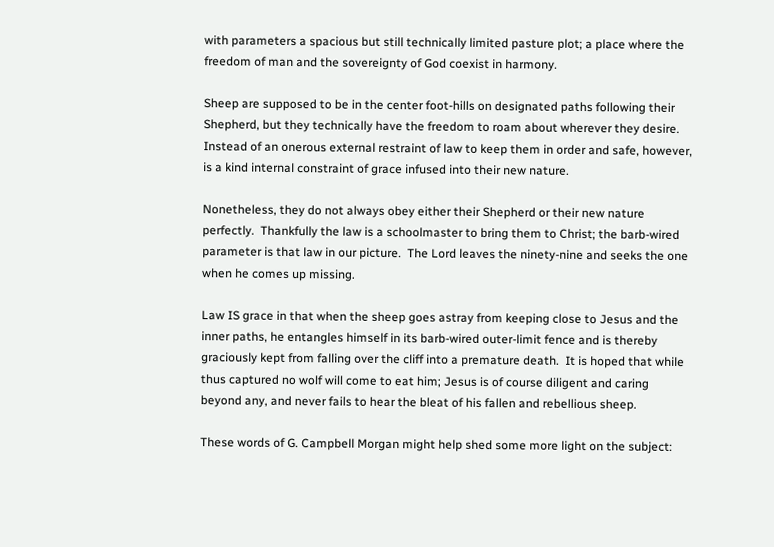with parameters a spacious but still technically limited pasture plot; a place where the freedom of man and the sovereignty of God coexist in harmony.

Sheep are supposed to be in the center foot-hills on designated paths following their Shepherd, but they technically have the freedom to roam about wherever they desire.  Instead of an onerous external restraint of law to keep them in order and safe, however, is a kind internal constraint of grace infused into their new nature.

Nonetheless, they do not always obey either their Shepherd or their new nature perfectly.  Thankfully the law is a schoolmaster to bring them to Christ; the barb-wired parameter is that law in our picture.  The Lord leaves the ninety-nine and seeks the one when he comes up missing.

Law IS grace in that when the sheep goes astray from keeping close to Jesus and the inner paths, he entangles himself in its barb-wired outer-limit fence and is thereby graciously kept from falling over the cliff into a premature death.  It is hoped that while thus captured no wolf will come to eat him; Jesus is of course diligent and caring beyond any, and never fails to hear the bleat of his fallen and rebellious sheep.

These words of G. Campbell Morgan might help shed some more light on the subject: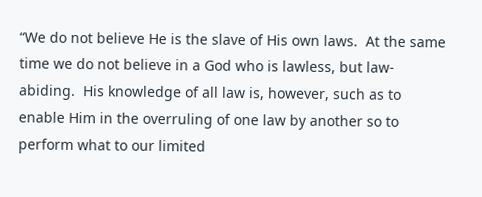“We do not believe He is the slave of His own laws.  At the same time we do not believe in a God who is lawless, but law-abiding.  His knowledge of all law is, however, such as to enable Him in the overruling of one law by another so to perform what to our limited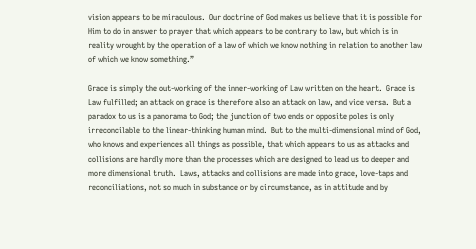vision appears to be miraculous.  Our doctrine of God makes us believe that it is possible for Him to do in answer to prayer that which appears to be contrary to law, but which is in reality wrought by the operation of a law of which we know nothing in relation to another law of which we know something.”

Grace is simply the out-working of the inner-working of Law written on the heart.  Grace is Law fulfilled; an attack on grace is therefore also an attack on law, and vice versa.  But a paradox to us is a panorama to God; the junction of two ends or opposite poles is only irreconcilable to the linear-thinking human mind.  But to the multi-dimensional mind of God, who knows and experiences all things as possible, that which appears to us as attacks and collisions are hardly more than the processes which are designed to lead us to deeper and more dimensional truth.  Laws, attacks and collisions are made into grace, love-taps and reconciliations, not so much in substance or by circumstance, as in attitude and by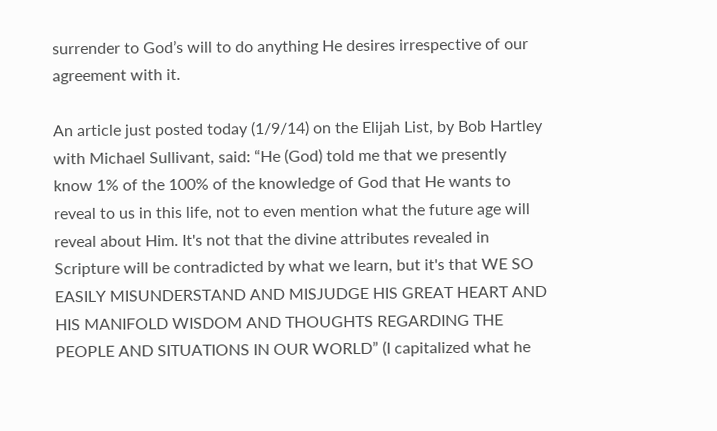surrender to God’s will to do anything He desires irrespective of our agreement with it.

An article just posted today (1/9/14) on the Elijah List, by Bob Hartley with Michael Sullivant, said: “He (God) told me that we presently know 1% of the 100% of the knowledge of God that He wants to reveal to us in this life, not to even mention what the future age will reveal about Him. It's not that the divine attributes revealed in Scripture will be contradicted by what we learn, but it's that WE SO EASILY MISUNDERSTAND AND MISJUDGE HIS GREAT HEART AND HIS MANIFOLD WISDOM AND THOUGHTS REGARDING THE PEOPLE AND SITUATIONS IN OUR WORLD” (I capitalized what he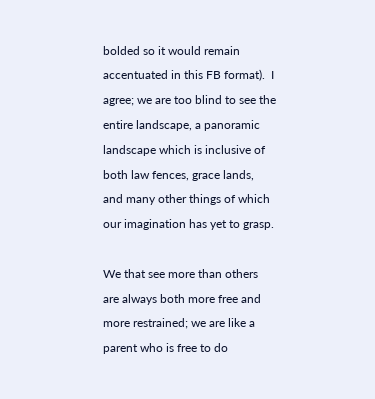bolded so it would remain accentuated in this FB format).  I agree; we are too blind to see the entire landscape, a panoramic landscape which is inclusive of both law fences, grace lands, and many other things of which our imagination has yet to grasp.

We that see more than others are always both more free and more restrained; we are like a parent who is free to do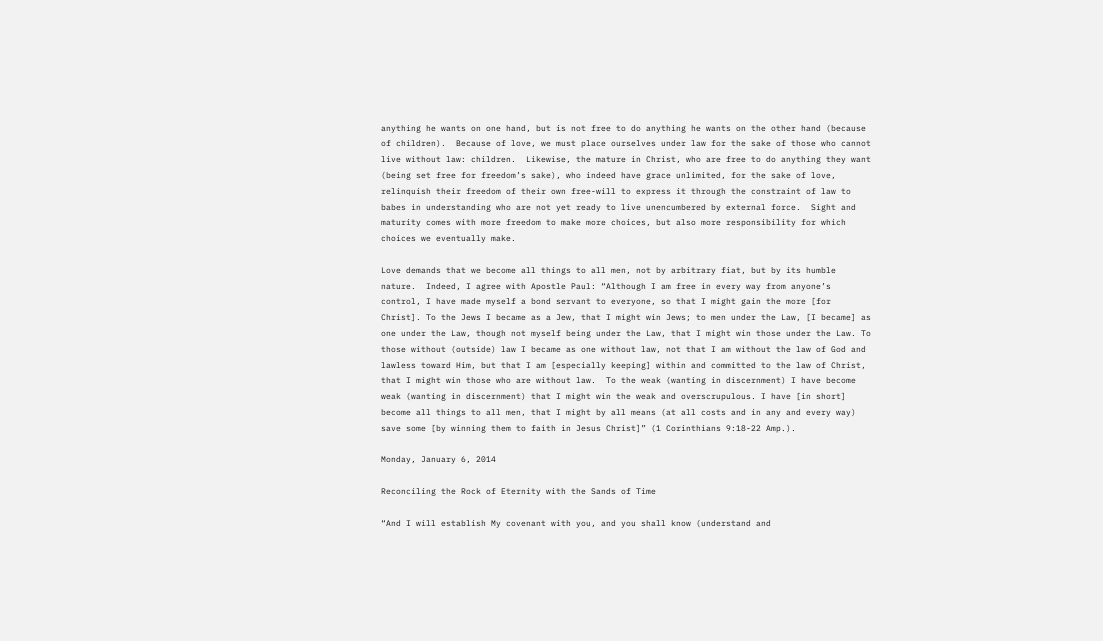anything he wants on one hand, but is not free to do anything he wants on the other hand (because of children).  Because of love, we must place ourselves under law for the sake of those who cannot live without law: children.  Likewise, the mature in Christ, who are free to do anything they want (being set free for freedom’s sake), who indeed have grace unlimited, for the sake of love, relinquish their freedom of their own free-will to express it through the constraint of law to babes in understanding who are not yet ready to live unencumbered by external force.  Sight and maturity comes with more freedom to make more choices, but also more responsibility for which choices we eventually make.

Love demands that we become all things to all men, not by arbitrary fiat, but by its humble nature.  Indeed, I agree with Apostle Paul: “Although I am free in every way from anyone’s control, I have made myself a bond servant to everyone, so that I might gain the more [for Christ]. To the Jews I became as a Jew, that I might win Jews; to men under the Law, [I became] as one under the Law, though not myself being under the Law, that I might win those under the Law. To those without (outside) law I became as one without law, not that I am without the law of God and lawless toward Him, but that I am [especially keeping] within and committed to the law of Christ, that I might win those who are without law.  To the weak (wanting in discernment) I have become weak (wanting in discernment) that I might win the weak and overscrupulous. I have [in short] become all things to all men, that I might by all means (at all costs and in any and every way) save some [by winning them to faith in Jesus Christ]” (1 Corinthians 9:18-22 Amp.).

Monday, January 6, 2014

Reconciling the Rock of Eternity with the Sands of Time

“And I will establish My covenant with you, and you shall know (understand and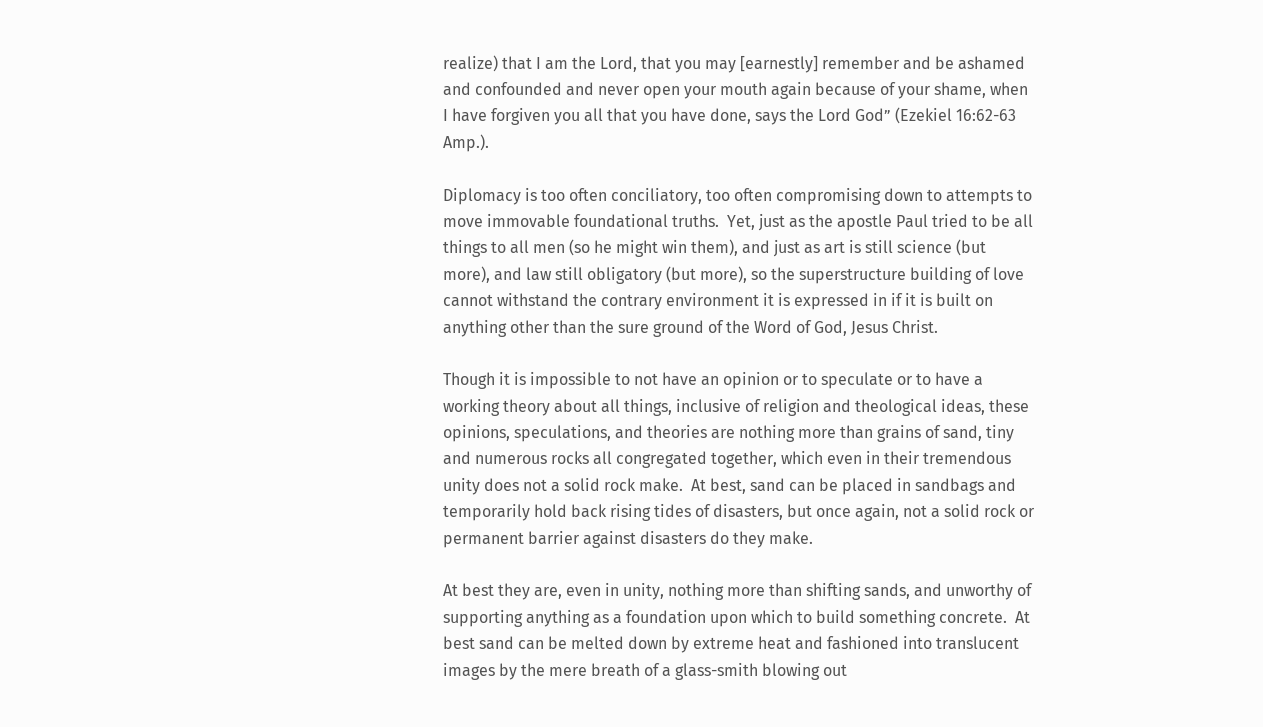realize) that I am the Lord, that you may [earnestly] remember and be ashamed and confounded and never open your mouth again because of your shame, when I have forgiven you all that you have done, says the Lord God” (Ezekiel 16:62-63 Amp.).

Diplomacy is too often conciliatory, too often compromising down to attempts to move immovable foundational truths.  Yet, just as the apostle Paul tried to be all things to all men (so he might win them), and just as art is still science (but more), and law still obligatory (but more), so the superstructure building of love cannot withstand the contrary environment it is expressed in if it is built on anything other than the sure ground of the Word of God, Jesus Christ.

Though it is impossible to not have an opinion or to speculate or to have a working theory about all things, inclusive of religion and theological ideas, these opinions, speculations, and theories are nothing more than grains of sand, tiny and numerous rocks all congregated together, which even in their tremendous unity does not a solid rock make.  At best, sand can be placed in sandbags and temporarily hold back rising tides of disasters, but once again, not a solid rock or permanent barrier against disasters do they make.

At best they are, even in unity, nothing more than shifting sands, and unworthy of supporting anything as a foundation upon which to build something concrete.  At best sand can be melted down by extreme heat and fashioned into translucent images by the mere breath of a glass-smith blowing out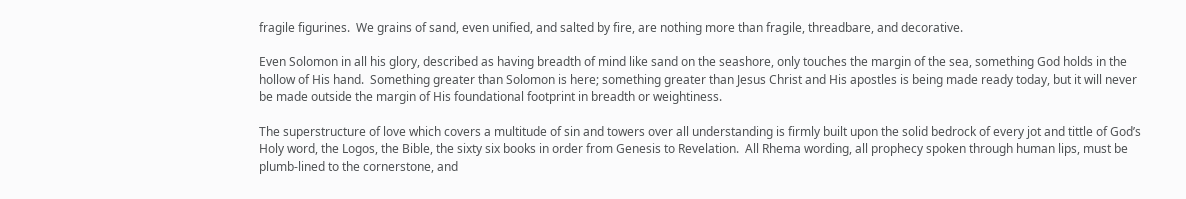fragile figurines.  We grains of sand, even unified, and salted by fire, are nothing more than fragile, threadbare, and decorative.

Even Solomon in all his glory, described as having breadth of mind like sand on the seashore, only touches the margin of the sea, something God holds in the hollow of His hand.  Something greater than Solomon is here; something greater than Jesus Christ and His apostles is being made ready today, but it will never be made outside the margin of His foundational footprint in breadth or weightiness.

The superstructure of love which covers a multitude of sin and towers over all understanding is firmly built upon the solid bedrock of every jot and tittle of God’s Holy word, the Logos, the Bible, the sixty six books in order from Genesis to Revelation.  All Rhema wording, all prophecy spoken through human lips, must be plumb-lined to the cornerstone, and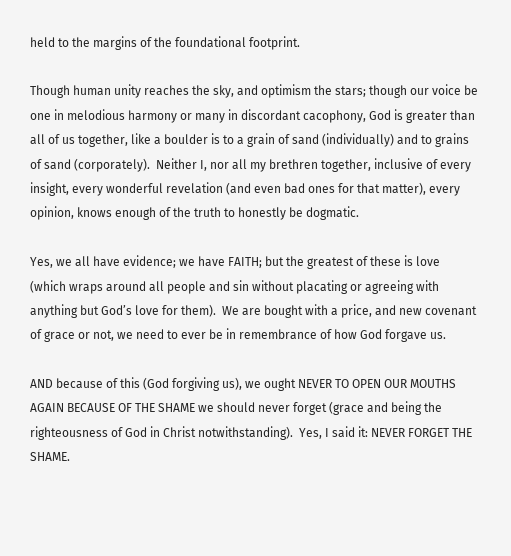held to the margins of the foundational footprint.

Though human unity reaches the sky, and optimism the stars; though our voice be one in melodious harmony or many in discordant cacophony, God is greater than all of us together, like a boulder is to a grain of sand (individually) and to grains of sand (corporately).  Neither I, nor all my brethren together, inclusive of every insight, every wonderful revelation (and even bad ones for that matter), every opinion, knows enough of the truth to honestly be dogmatic.

Yes, we all have evidence; we have FAITH; but the greatest of these is love (which wraps around all people and sin without placating or agreeing with anything but God’s love for them).  We are bought with a price, and new covenant of grace or not, we need to ever be in remembrance of how God forgave us.

AND because of this (God forgiving us), we ought NEVER TO OPEN OUR MOUTHS AGAIN BECAUSE OF THE SHAME we should never forget (grace and being the righteousness of God in Christ notwithstanding).  Yes, I said it: NEVER FORGET THE SHAME.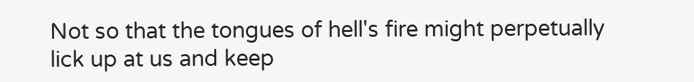Not so that the tongues of hell's fire might perpetually lick up at us and keep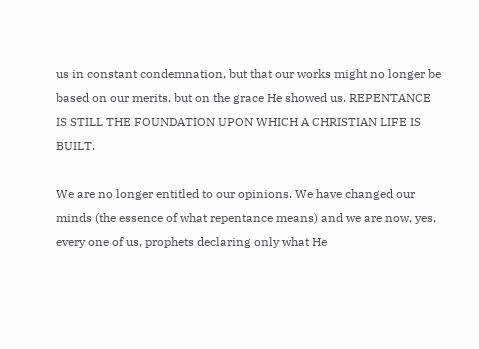us in constant condemnation, but that our works might no longer be based on our merits, but on the grace He showed us. REPENTANCE IS STILL THE FOUNDATION UPON WHICH A CHRISTIAN LIFE IS BUILT.

We are no longer entitled to our opinions. We have changed our minds (the essence of what repentance means) and we are now, yes, every one of us, prophets declaring only what He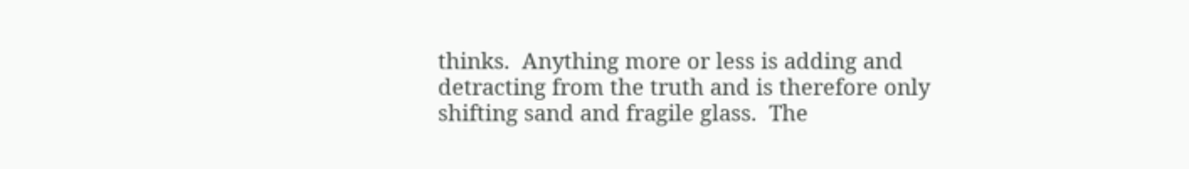thinks.  Anything more or less is adding and detracting from the truth and is therefore only shifting sand and fragile glass.  The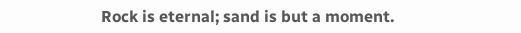Rock is eternal; sand is but a moment.